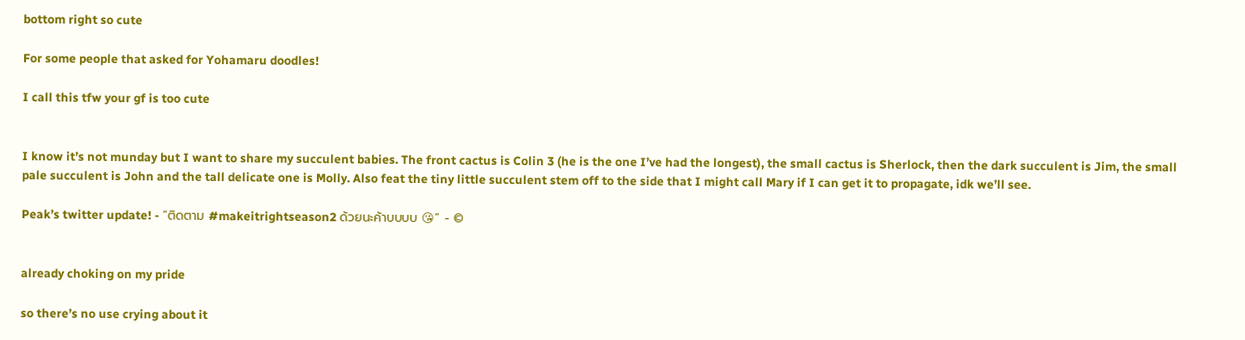bottom right so cute

For some people that asked for Yohamaru doodles!

I call this tfw your gf is too cute


I know it’s not munday but I want to share my succulent babies. The front cactus is Colin 3 (he is the one I’ve had the longest), the small cactus is Sherlock, then the dark succulent is Jim, the small pale succulent is John and the tall delicate one is Molly. Also feat the tiny little succulent stem off to the side that I might call Mary if I can get it to propagate, idk we’ll see.

Peak’s twitter update! - “ติดตาม #makeitrightseason2 ด้วยนะค้าบบบบ 😘” - ©


already choking on my pride

so there’s no use crying about it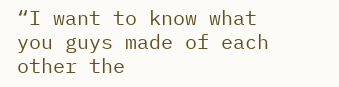“I want to know what you guys made of each other the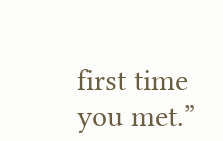first time you met.”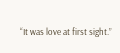“It was love at first sight.”